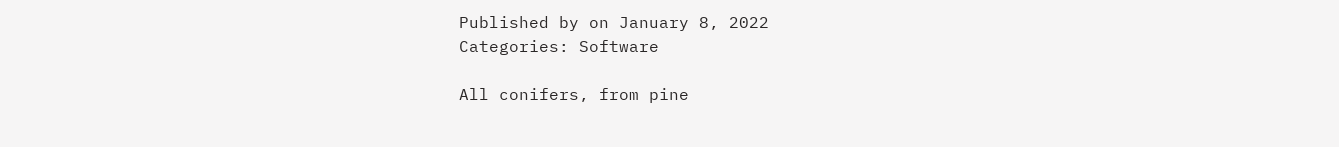Published by on January 8, 2022
Categories: Software

All conifers, from pine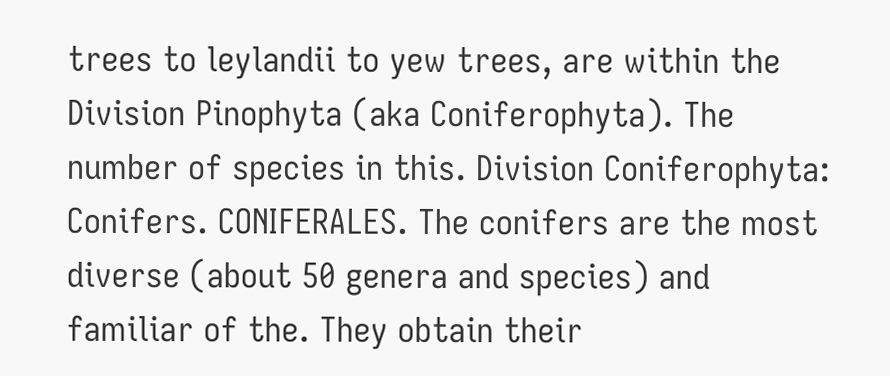trees to leylandii to yew trees, are within the Division Pinophyta (aka Coniferophyta). The number of species in this. Division Coniferophyta: Conifers. CONIFERALES. The conifers are the most diverse (about 50 genera and species) and familiar of the. They obtain their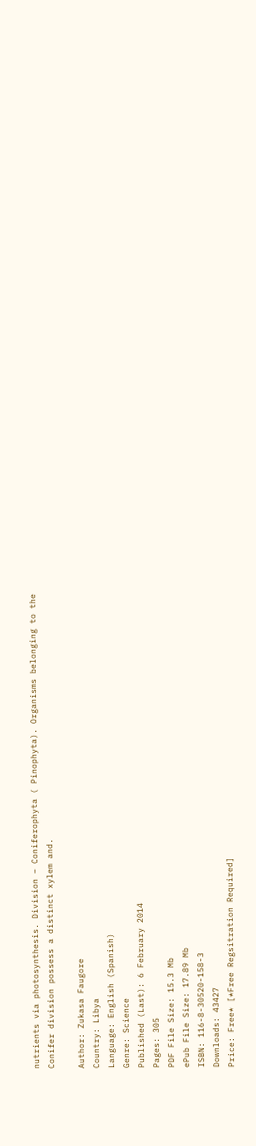nutrients via photosynthesis. Division – Coniferophyta ( Pinophyta). Organisms belonging to the Conifer division possess a distinct xylem and.

Author: Zukasa Faugore
Country: Libya
Language: English (Spanish)
Genre: Science
Published (Last): 6 February 2014
Pages: 305
PDF File Size: 15.3 Mb
ePub File Size: 17.89 Mb
ISBN: 116-8-30520-158-3
Downloads: 43427
Price: Free* [*Free Regsitration Required]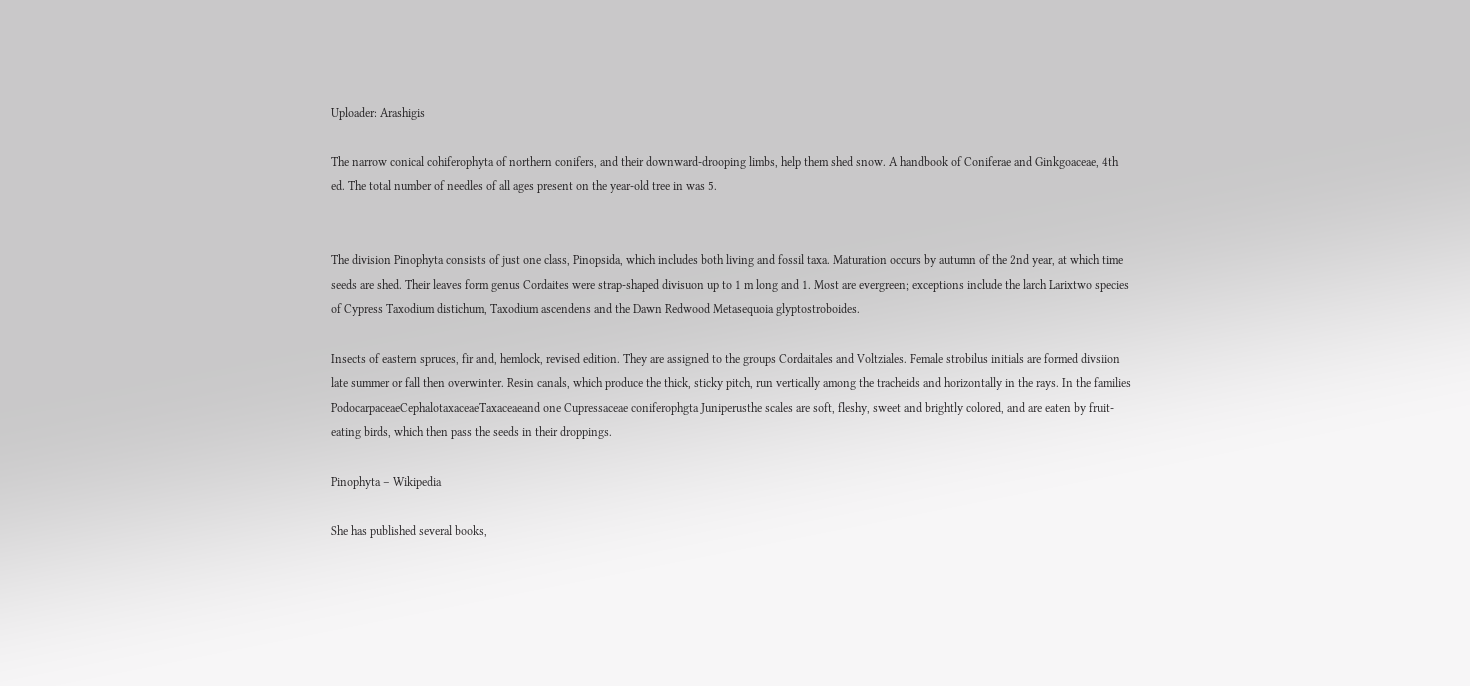Uploader: Arashigis

The narrow conical cohiferophyta of northern conifers, and their downward-drooping limbs, help them shed snow. A handbook of Coniferae and Ginkgoaceae, 4th ed. The total number of needles of all ages present on the year-old tree in was 5.


The division Pinophyta consists of just one class, Pinopsida, which includes both living and fossil taxa. Maturation occurs by autumn of the 2nd year, at which time seeds are shed. Their leaves form genus Cordaites were strap-shaped divisuon up to 1 m long and 1. Most are evergreen; exceptions include the larch Larixtwo species of Cypress Taxodium distichum, Taxodium ascendens and the Dawn Redwood Metasequoia glyptostroboides.

Insects of eastern spruces, fir and, hemlock, revised edition. They are assigned to the groups Cordaitales and Voltziales. Female strobilus initials are formed divsiion late summer or fall then overwinter. Resin canals, which produce the thick, sticky pitch, run vertically among the tracheids and horizontally in the rays. In the families PodocarpaceaeCephalotaxaceaeTaxaceaeand one Cupressaceae coniferophgta Juniperusthe scales are soft, fleshy, sweet and brightly colored, and are eaten by fruit-eating birds, which then pass the seeds in their droppings.

Pinophyta – Wikipedia

She has published several books,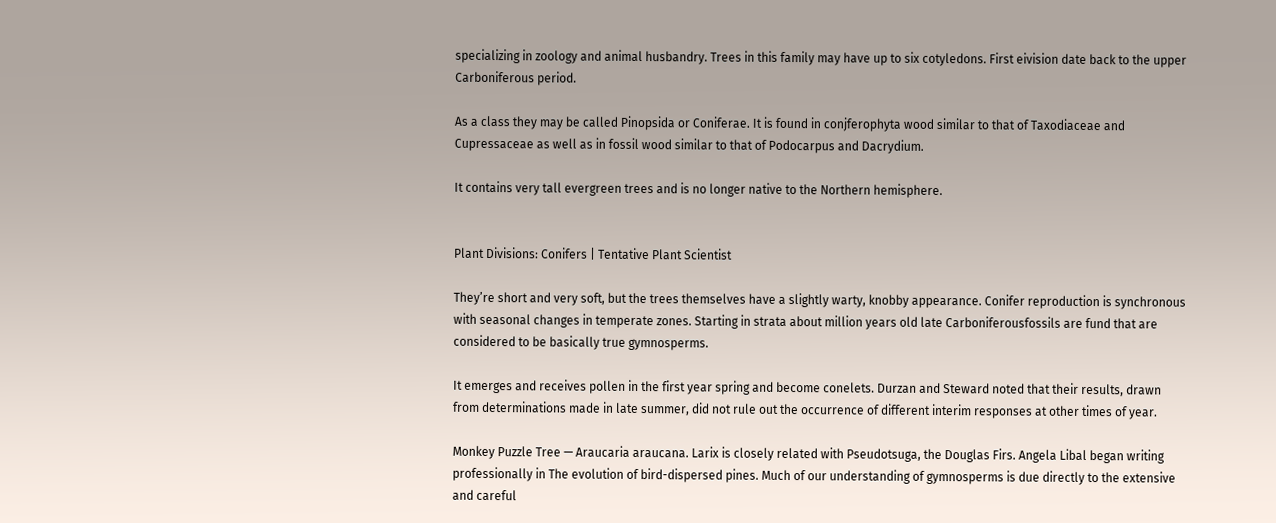specializing in zoology and animal husbandry. Trees in this family may have up to six cotyledons. First eivision date back to the upper Carboniferous period.

As a class they may be called Pinopsida or Coniferae. It is found in conjferophyta wood similar to that of Taxodiaceae and Cupressaceae as well as in fossil wood similar to that of Podocarpus and Dacrydium.

It contains very tall evergreen trees and is no longer native to the Northern hemisphere.


Plant Divisions: Conifers | Tentative Plant Scientist

They’re short and very soft, but the trees themselves have a slightly warty, knobby appearance. Conifer reproduction is synchronous with seasonal changes in temperate zones. Starting in strata about million years old late Carboniferousfossils are fund that are considered to be basically true gymnosperms.

It emerges and receives pollen in the first year spring and become conelets. Durzan and Steward noted that their results, drawn from determinations made in late summer, did not rule out the occurrence of different interim responses at other times of year.

Monkey Puzzle Tree — Araucaria araucana. Larix is closely related with Pseudotsuga, the Douglas Firs. Angela Libal began writing professionally in The evolution of bird-dispersed pines. Much of our understanding of gymnosperms is due directly to the extensive and careful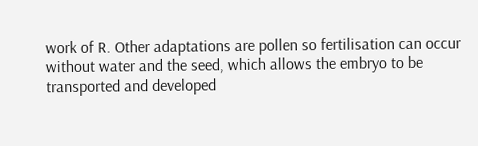work of R. Other adaptations are pollen so fertilisation can occur without water and the seed, which allows the embryo to be transported and developed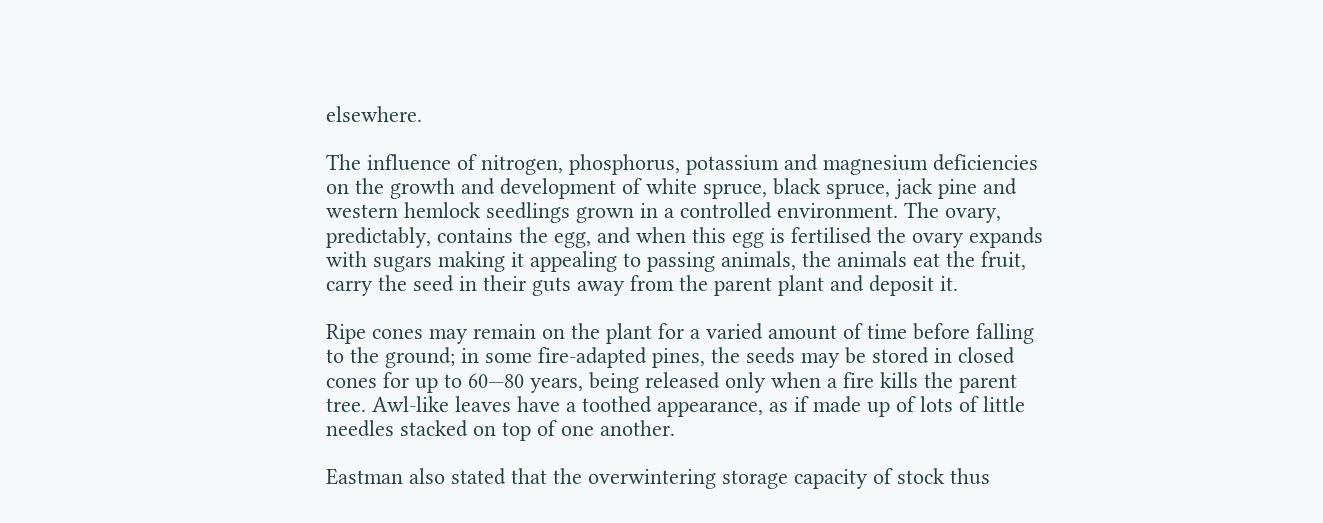elsewhere.

The influence of nitrogen, phosphorus, potassium and magnesium deficiencies on the growth and development of white spruce, black spruce, jack pine and western hemlock seedlings grown in a controlled environment. The ovary, predictably, contains the egg, and when this egg is fertilised the ovary expands with sugars making it appealing to passing animals, the animals eat the fruit, carry the seed in their guts away from the parent plant and deposit it.

Ripe cones may remain on the plant for a varied amount of time before falling to the ground; in some fire-adapted pines, the seeds may be stored in closed cones for up to 60—80 years, being released only when a fire kills the parent tree. Awl-like leaves have a toothed appearance, as if made up of lots of little needles stacked on top of one another.

Eastman also stated that the overwintering storage capacity of stock thus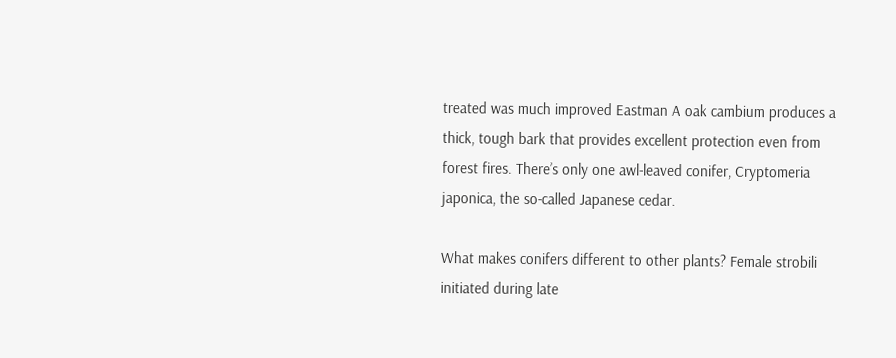treated was much improved Eastman A oak cambium produces a thick, tough bark that provides excellent protection even from forest fires. There’s only one awl-leaved conifer, Cryptomeria japonica, the so-called Japanese cedar.

What makes conifers different to other plants? Female strobili initiated during late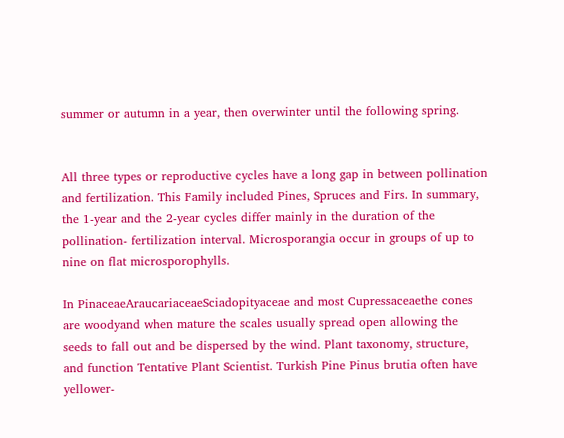summer or autumn in a year, then overwinter until the following spring.


All three types or reproductive cycles have a long gap in between pollination and fertilization. This Family included Pines, Spruces and Firs. In summary, the 1-year and the 2-year cycles differ mainly in the duration of the pollination- fertilization interval. Microsporangia occur in groups of up to nine on flat microsporophylls.

In PinaceaeAraucariaceaeSciadopityaceae and most Cupressaceaethe cones are woodyand when mature the scales usually spread open allowing the seeds to fall out and be dispersed by the wind. Plant taxonomy, structure, and function Tentative Plant Scientist. Turkish Pine Pinus brutia often have yellower-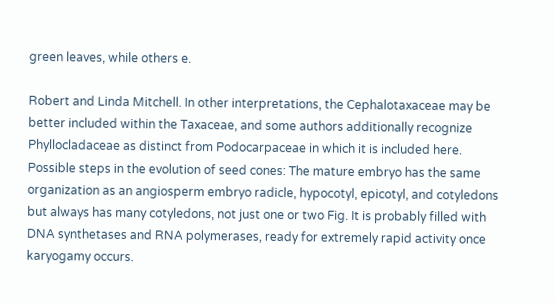green leaves, while others e.

Robert and Linda Mitchell. In other interpretations, the Cephalotaxaceae may be better included within the Taxaceae, and some authors additionally recognize Phyllocladaceae as distinct from Podocarpaceae in which it is included here. Possible steps in the evolution of seed cones: The mature embryo has the same organization as an angiosperm embryo radicle, hypocotyl, epicotyl, and cotyledons but always has many cotyledons, not just one or two Fig. It is probably filled with DNA synthetases and RNA polymerases, ready for extremely rapid activity once karyogamy occurs.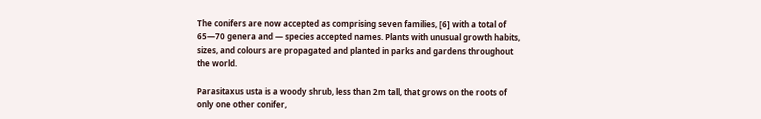The conifers are now accepted as comprising seven families, [6] with a total of 65—70 genera and — species accepted names. Plants with unusual growth habits, sizes, and colours are propagated and planted in parks and gardens throughout the world.

Parasitaxus usta is a woody shrub, less than 2m tall, that grows on the roots of only one other conifer,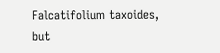Falcatifolium taxoides, but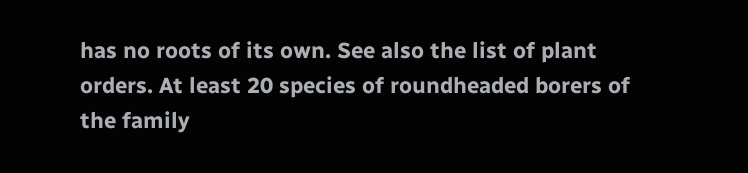has no roots of its own. See also the list of plant orders. At least 20 species of roundheaded borers of the family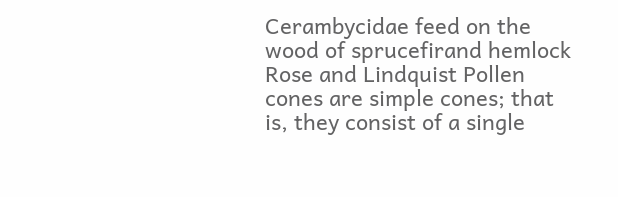Cerambycidae feed on the wood of sprucefirand hemlock Rose and Lindquist Pollen cones are simple cones; that is, they consist of a single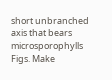short unbranched axis that bears microsporophylls Figs. Make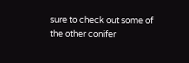sure to check out some of the other conifer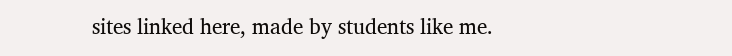sites linked here, made by students like me.